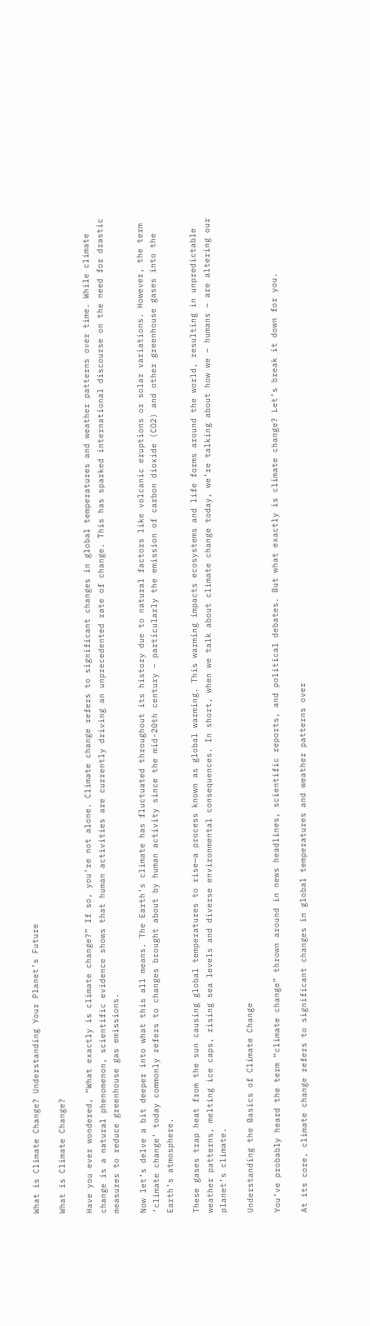What is Climate Change? Understanding Your Planet’s Future

What is Climate Change?

Have you ever wondered, “What exactly is climate change?” If so, you’re not alone. Climate change refers to significant changes in global temperatures and weather patterns over time. While climate change is a natural phenomenon, scientific evidence shows that human activities are currently driving an unprecedented rate of change. This has sparked international discourse on the need for drastic measures to reduce greenhouse gas emissions.

Now let’s delve a bit deeper into what this all means. The Earth’s climate has fluctuated throughout its history due to natural factors like volcanic eruptions or solar variations. However, the term ‘climate change’ today commonly refers to changes brought about by human activity since the mid-20th century – particularly the emission of carbon dioxide (CO2) and other greenhouse gases into the Earth’s atmosphere.

These gases trap heat from the sun causing global temperatures to rise—a process known as global warming. This warming impacts ecosystems and life forms around the world, resulting in unpredictable weather patterns, melting ice caps, rising sea levels and diverse environmental consequences. In short, when we talk about climate change today, we’re talking about how we – humans – are altering our planet’s climate.

Understanding the Basics of Climate Change

You’ve probably heard the term “climate change” thrown around in news headlines, scientific reports, and political debates. But what exactly is climate change? Let’s break it down for you.

At its core, climate change refers to significant changes in global temperatures and weather patterns over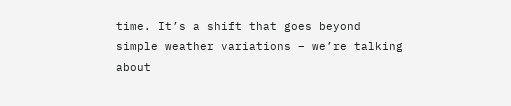time. It’s a shift that goes beyond simple weather variations – we’re talking about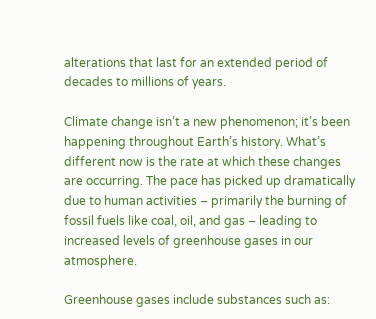alterations that last for an extended period of decades to millions of years.

Climate change isn’t a new phenomenon; it’s been happening throughout Earth’s history. What’s different now is the rate at which these changes are occurring. The pace has picked up dramatically due to human activities – primarily the burning of fossil fuels like coal, oil, and gas – leading to increased levels of greenhouse gases in our atmosphere.

Greenhouse gases include substances such as: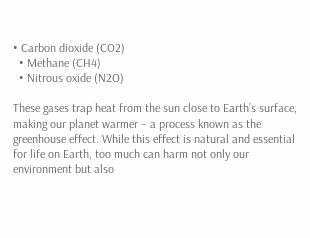• Carbon dioxide (CO2)
  • Methane (CH4)
  • Nitrous oxide (N2O)

These gases trap heat from the sun close to Earth’s surface, making our planet warmer – a process known as the greenhouse effect. While this effect is natural and essential for life on Earth, too much can harm not only our environment but also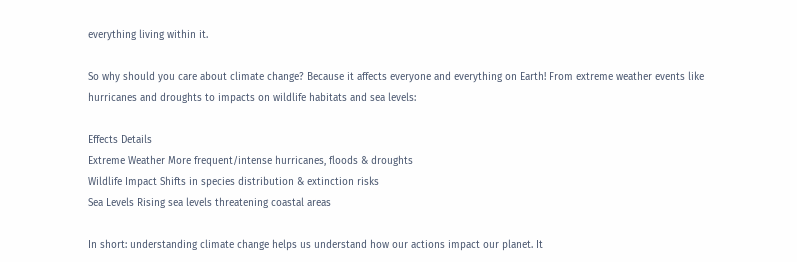everything living within it.

So why should you care about climate change? Because it affects everyone and everything on Earth! From extreme weather events like hurricanes and droughts to impacts on wildlife habitats and sea levels:

Effects Details
Extreme Weather More frequent/intense hurricanes, floods & droughts
Wildlife Impact Shifts in species distribution & extinction risks
Sea Levels Rising sea levels threatening coastal areas

In short: understanding climate change helps us understand how our actions impact our planet. It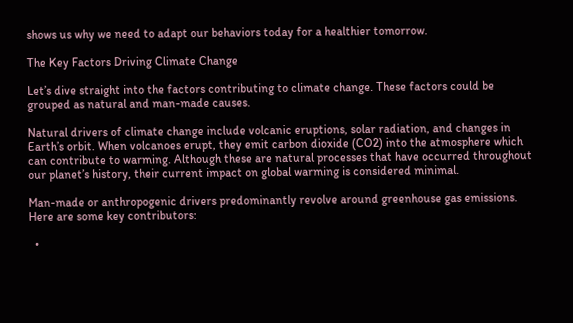shows us why we need to adapt our behaviors today for a healthier tomorrow.

The Key Factors Driving Climate Change

Let’s dive straight into the factors contributing to climate change. These factors could be grouped as natural and man-made causes.

Natural drivers of climate change include volcanic eruptions, solar radiation, and changes in Earth’s orbit. When volcanoes erupt, they emit carbon dioxide (CO2) into the atmosphere which can contribute to warming. Although these are natural processes that have occurred throughout our planet’s history, their current impact on global warming is considered minimal.

Man-made or anthropogenic drivers predominantly revolve around greenhouse gas emissions. Here are some key contributors:

  •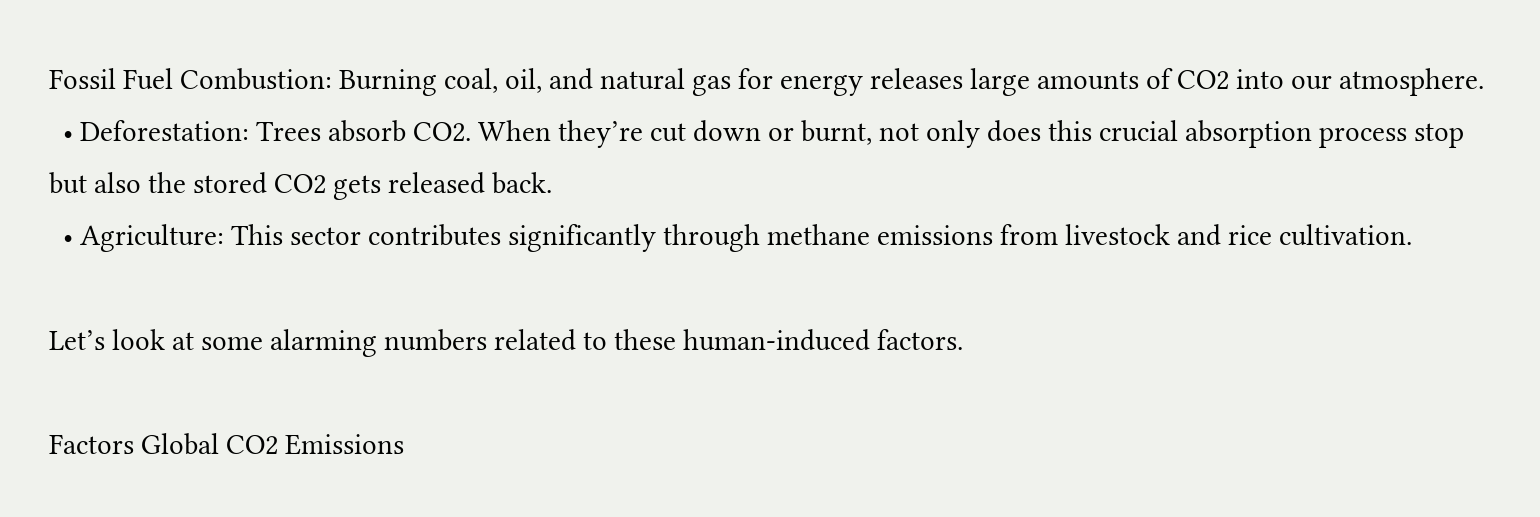Fossil Fuel Combustion: Burning coal, oil, and natural gas for energy releases large amounts of CO2 into our atmosphere.
  • Deforestation: Trees absorb CO2. When they’re cut down or burnt, not only does this crucial absorption process stop but also the stored CO2 gets released back.
  • Agriculture: This sector contributes significantly through methane emissions from livestock and rice cultivation.

Let’s look at some alarming numbers related to these human-induced factors.

Factors Global CO2 Emissions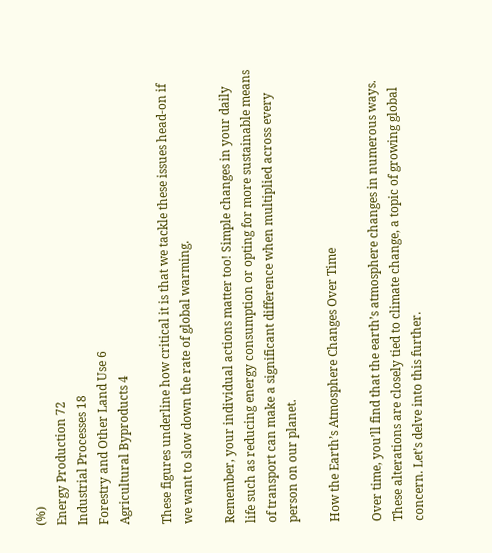(%)
Energy Production 72
Industrial Processes 18
Forestry and Other Land Use 6
Agricultural Byproducts 4

These figures underline how critical it is that we tackle these issues head-on if we want to slow down the rate of global warming.

Remember, your individual actions matter too! Simple changes in your daily life such as reducing energy consumption or opting for more sustainable means of transport can make a significant difference when multiplied across every person on our planet.

How the Earth’s Atmosphere Changes Over Time

Over time, you’ll find that the earth’s atmosphere changes in numerous ways. These alterations are closely tied to climate change, a topic of growing global concern. Let’s delve into this further.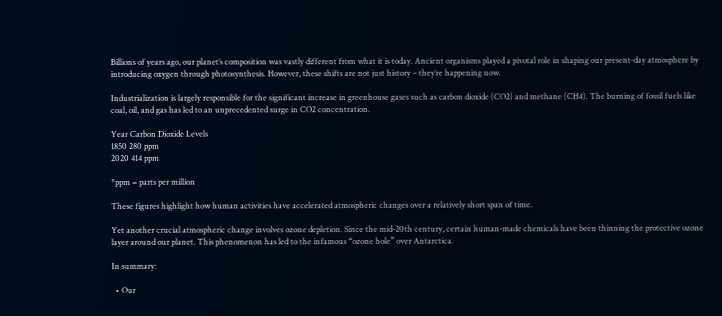Billions of years ago, our planet’s composition was vastly different from what it is today. Ancient organisms played a pivotal role in shaping our present-day atmosphere by introducing oxygen through photosynthesis. However, these shifts are not just history – they’re happening now.

Industrialization is largely responsible for the significant increase in greenhouse gases such as carbon dioxide (CO2) and methane (CH4). The burning of fossil fuels like coal, oil, and gas has led to an unprecedented surge in CO2 concentration.

Year Carbon Dioxide Levels
1850 280 ppm
2020 414 ppm

*ppm = parts per million

These figures highlight how human activities have accelerated atmospheric changes over a relatively short span of time.

Yet another crucial atmospheric change involves ozone depletion. Since the mid-20th century, certain human-made chemicals have been thinning the protective ozone layer around our planet. This phenomenon has led to the infamous “ozone hole” over Antarctica.

In summary:

  • Our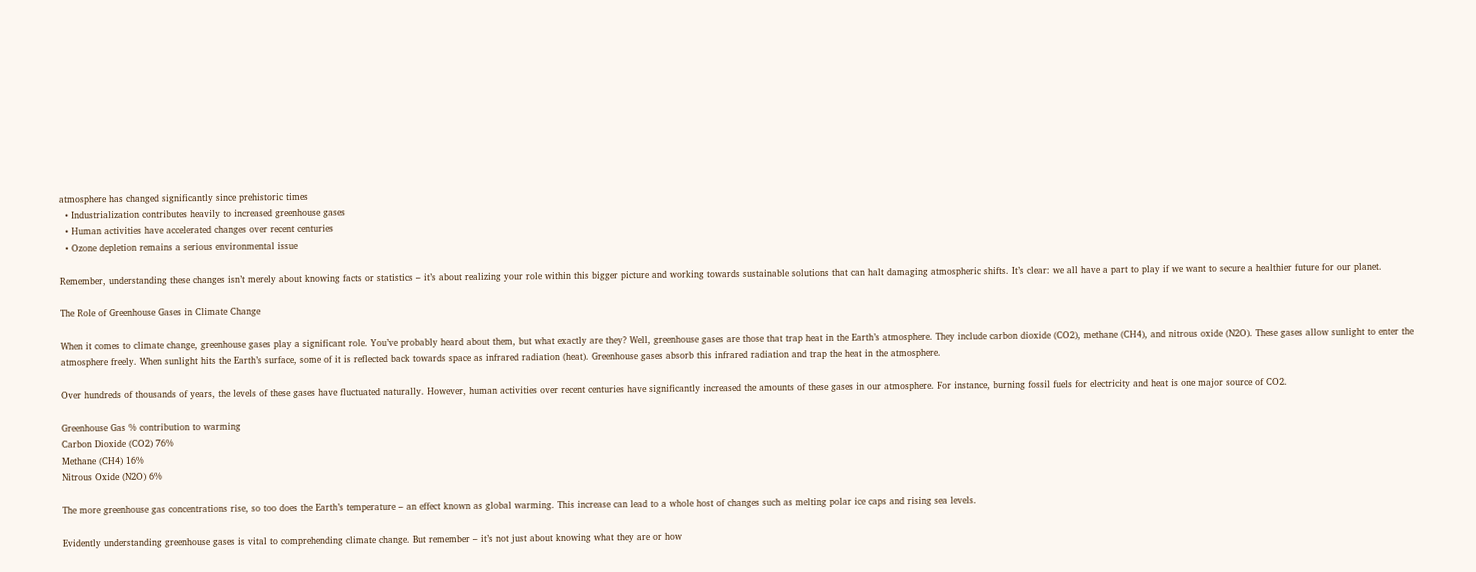atmosphere has changed significantly since prehistoric times
  • Industrialization contributes heavily to increased greenhouse gases
  • Human activities have accelerated changes over recent centuries
  • Ozone depletion remains a serious environmental issue

Remember, understanding these changes isn’t merely about knowing facts or statistics – it’s about realizing your role within this bigger picture and working towards sustainable solutions that can halt damaging atmospheric shifts. It’s clear: we all have a part to play if we want to secure a healthier future for our planet.

The Role of Greenhouse Gases in Climate Change

When it comes to climate change, greenhouse gases play a significant role. You’ve probably heard about them, but what exactly are they? Well, greenhouse gases are those that trap heat in the Earth’s atmosphere. They include carbon dioxide (CO2), methane (CH4), and nitrous oxide (N2O). These gases allow sunlight to enter the atmosphere freely. When sunlight hits the Earth’s surface, some of it is reflected back towards space as infrared radiation (heat). Greenhouse gases absorb this infrared radiation and trap the heat in the atmosphere.

Over hundreds of thousands of years, the levels of these gases have fluctuated naturally. However, human activities over recent centuries have significantly increased the amounts of these gases in our atmosphere. For instance, burning fossil fuels for electricity and heat is one major source of CO2.

Greenhouse Gas % contribution to warming
Carbon Dioxide (CO2) 76%
Methane (CH4) 16%
Nitrous Oxide (N2O) 6%

The more greenhouse gas concentrations rise, so too does the Earth’s temperature – an effect known as global warming. This increase can lead to a whole host of changes such as melting polar ice caps and rising sea levels.

Evidently understanding greenhouse gases is vital to comprehending climate change. But remember – it’s not just about knowing what they are or how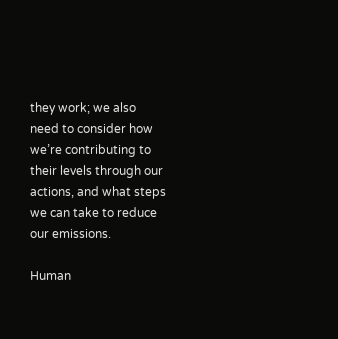they work; we also need to consider how we’re contributing to their levels through our actions, and what steps we can take to reduce our emissions.

Human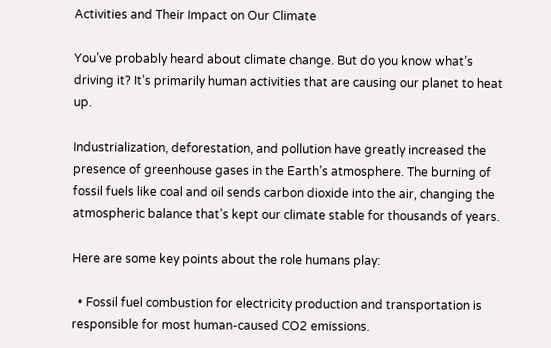Activities and Their Impact on Our Climate

You’ve probably heard about climate change. But do you know what’s driving it? It’s primarily human activities that are causing our planet to heat up.

Industrialization, deforestation, and pollution have greatly increased the presence of greenhouse gases in the Earth’s atmosphere. The burning of fossil fuels like coal and oil sends carbon dioxide into the air, changing the atmospheric balance that’s kept our climate stable for thousands of years.

Here are some key points about the role humans play:

  • Fossil fuel combustion for electricity production and transportation is responsible for most human-caused CO2 emissions.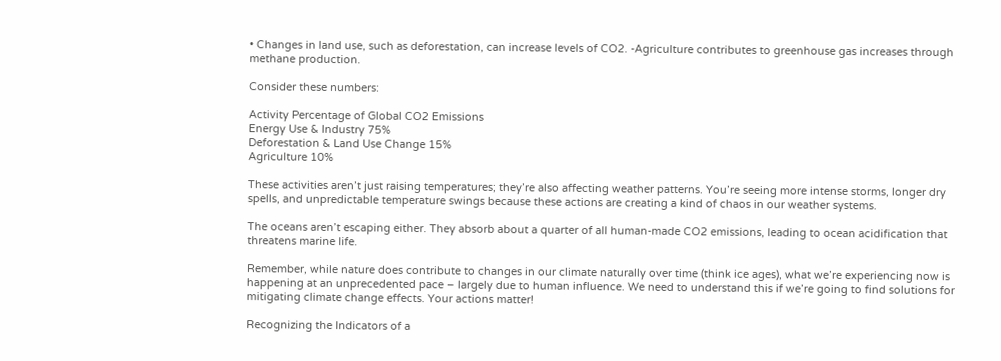• Changes in land use, such as deforestation, can increase levels of CO2. -Agriculture contributes to greenhouse gas increases through methane production.

Consider these numbers:

Activity Percentage of Global CO2 Emissions
Energy Use & Industry 75%
Deforestation & Land Use Change 15%
Agriculture 10%

These activities aren’t just raising temperatures; they’re also affecting weather patterns. You’re seeing more intense storms, longer dry spells, and unpredictable temperature swings because these actions are creating a kind of chaos in our weather systems.

The oceans aren’t escaping either. They absorb about a quarter of all human-made CO2 emissions, leading to ocean acidification that threatens marine life.

Remember, while nature does contribute to changes in our climate naturally over time (think ice ages), what we’re experiencing now is happening at an unprecedented pace – largely due to human influence. We need to understand this if we’re going to find solutions for mitigating climate change effects. Your actions matter!

Recognizing the Indicators of a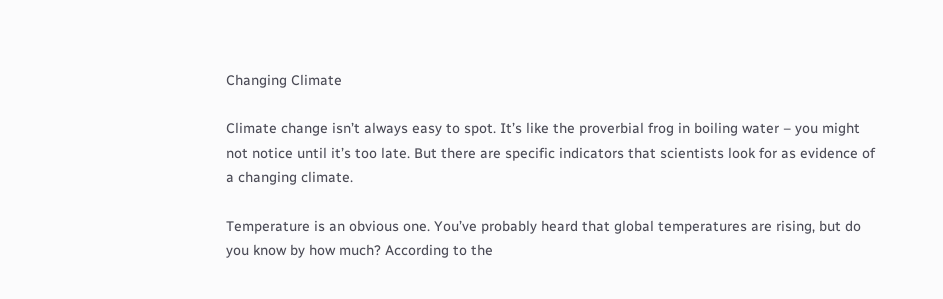Changing Climate

Climate change isn’t always easy to spot. It’s like the proverbial frog in boiling water – you might not notice until it’s too late. But there are specific indicators that scientists look for as evidence of a changing climate.

Temperature is an obvious one. You’ve probably heard that global temperatures are rising, but do you know by how much? According to the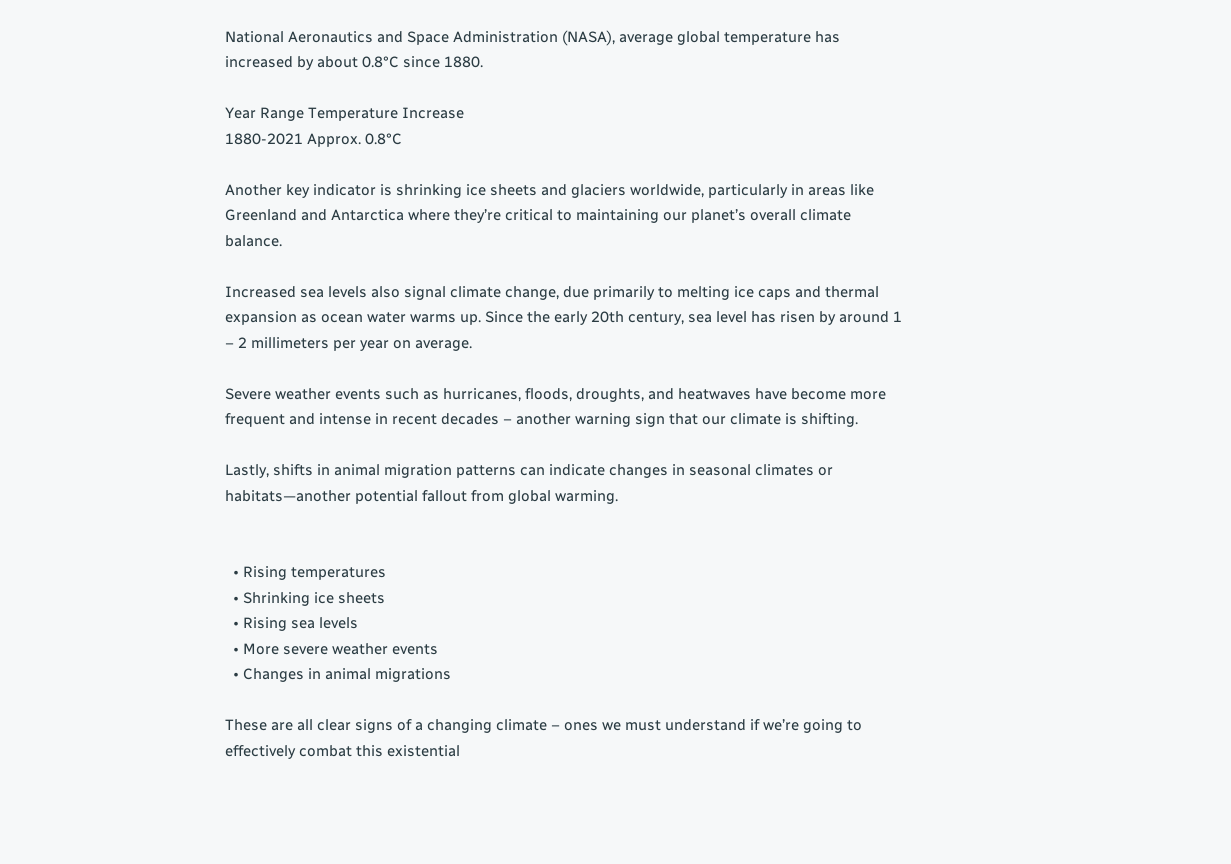National Aeronautics and Space Administration (NASA), average global temperature has increased by about 0.8°C since 1880.

Year Range Temperature Increase
1880-2021 Approx. 0.8°C

Another key indicator is shrinking ice sheets and glaciers worldwide, particularly in areas like Greenland and Antarctica where they’re critical to maintaining our planet’s overall climate balance.

Increased sea levels also signal climate change, due primarily to melting ice caps and thermal expansion as ocean water warms up. Since the early 20th century, sea level has risen by around 1 – 2 millimeters per year on average.

Severe weather events such as hurricanes, floods, droughts, and heatwaves have become more frequent and intense in recent decades – another warning sign that our climate is shifting.

Lastly, shifts in animal migration patterns can indicate changes in seasonal climates or habitats—another potential fallout from global warming.


  • Rising temperatures
  • Shrinking ice sheets
  • Rising sea levels
  • More severe weather events
  • Changes in animal migrations

These are all clear signs of a changing climate – ones we must understand if we’re going to effectively combat this existential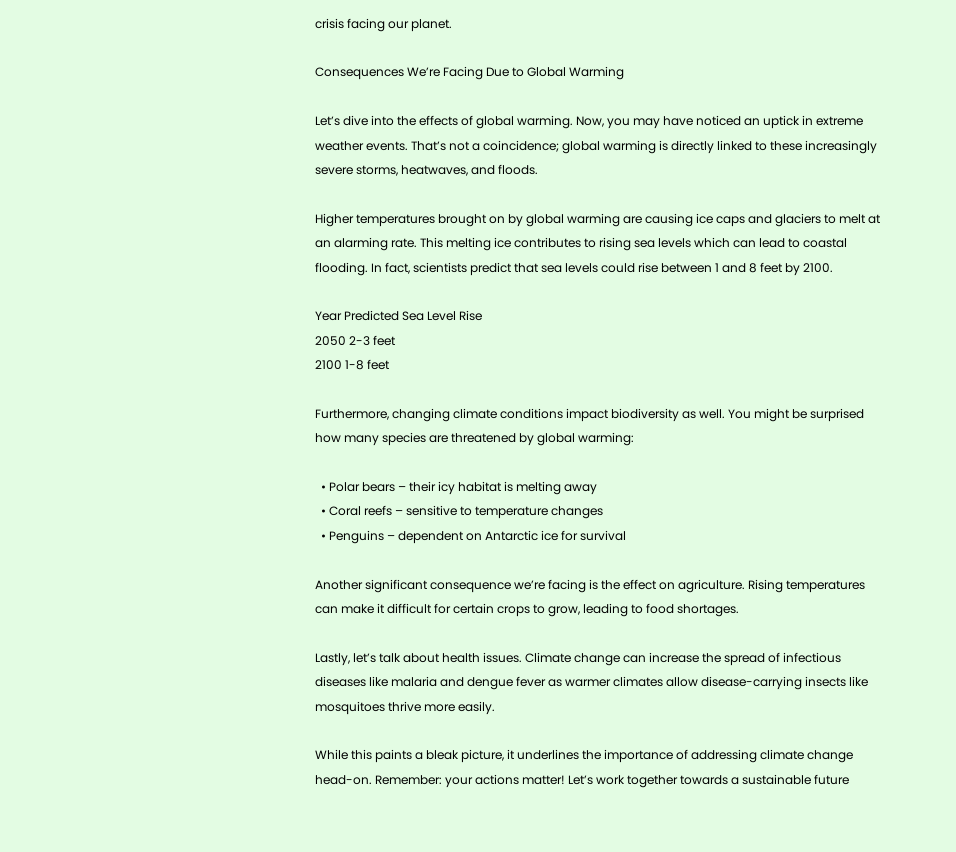crisis facing our planet.

Consequences We’re Facing Due to Global Warming

Let’s dive into the effects of global warming. Now, you may have noticed an uptick in extreme weather events. That’s not a coincidence; global warming is directly linked to these increasingly severe storms, heatwaves, and floods.

Higher temperatures brought on by global warming are causing ice caps and glaciers to melt at an alarming rate. This melting ice contributes to rising sea levels which can lead to coastal flooding. In fact, scientists predict that sea levels could rise between 1 and 8 feet by 2100.

Year Predicted Sea Level Rise
2050 2-3 feet
2100 1-8 feet

Furthermore, changing climate conditions impact biodiversity as well. You might be surprised how many species are threatened by global warming:

  • Polar bears – their icy habitat is melting away
  • Coral reefs – sensitive to temperature changes
  • Penguins – dependent on Antarctic ice for survival

Another significant consequence we’re facing is the effect on agriculture. Rising temperatures can make it difficult for certain crops to grow, leading to food shortages.

Lastly, let’s talk about health issues. Climate change can increase the spread of infectious diseases like malaria and dengue fever as warmer climates allow disease-carrying insects like mosquitoes thrive more easily.

While this paints a bleak picture, it underlines the importance of addressing climate change head-on. Remember: your actions matter! Let’s work together towards a sustainable future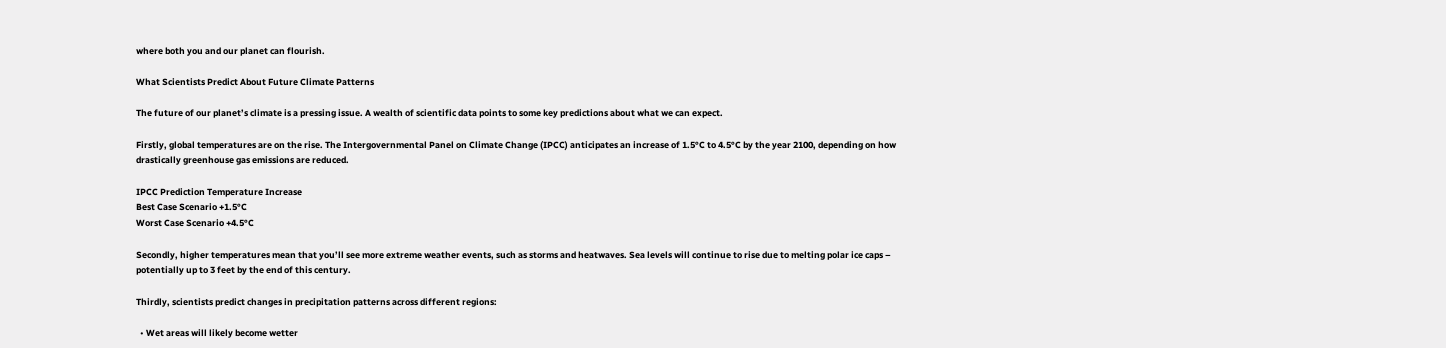where both you and our planet can flourish.

What Scientists Predict About Future Climate Patterns

The future of our planet’s climate is a pressing issue. A wealth of scientific data points to some key predictions about what we can expect.

Firstly, global temperatures are on the rise. The Intergovernmental Panel on Climate Change (IPCC) anticipates an increase of 1.5°C to 4.5°C by the year 2100, depending on how drastically greenhouse gas emissions are reduced.

IPCC Prediction Temperature Increase
Best Case Scenario +1.5°C
Worst Case Scenario +4.5°C

Secondly, higher temperatures mean that you’ll see more extreme weather events, such as storms and heatwaves. Sea levels will continue to rise due to melting polar ice caps – potentially up to 3 feet by the end of this century.

Thirdly, scientists predict changes in precipitation patterns across different regions:

  • Wet areas will likely become wetter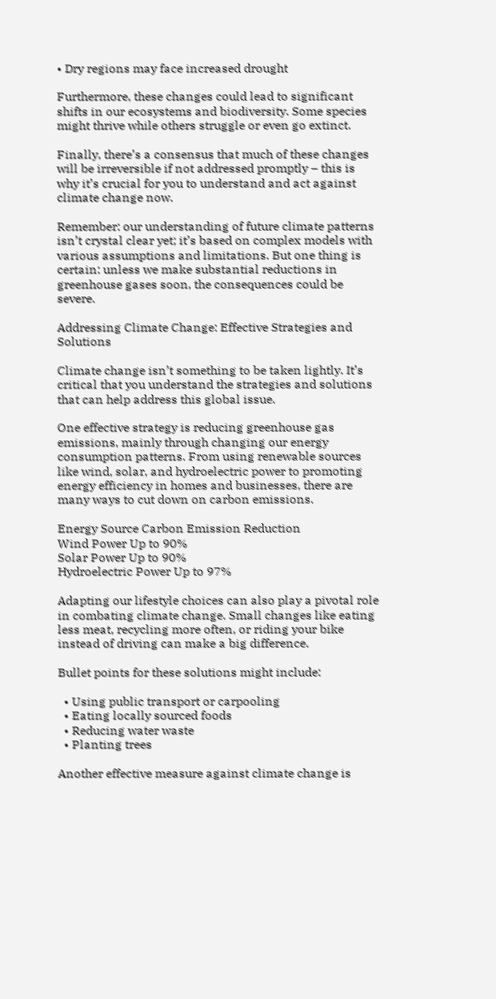• Dry regions may face increased drought

Furthermore, these changes could lead to significant shifts in our ecosystems and biodiversity. Some species might thrive while others struggle or even go extinct.

Finally, there’s a consensus that much of these changes will be irreversible if not addressed promptly – this is why it’s crucial for you to understand and act against climate change now.

Remember: our understanding of future climate patterns isn’t crystal clear yet; it’s based on complex models with various assumptions and limitations. But one thing is certain: unless we make substantial reductions in greenhouse gases soon, the consequences could be severe.

Addressing Climate Change: Effective Strategies and Solutions

Climate change isn’t something to be taken lightly. It’s critical that you understand the strategies and solutions that can help address this global issue.

One effective strategy is reducing greenhouse gas emissions, mainly through changing our energy consumption patterns. From using renewable sources like wind, solar, and hydroelectric power to promoting energy efficiency in homes and businesses, there are many ways to cut down on carbon emissions.

Energy Source Carbon Emission Reduction
Wind Power Up to 90%
Solar Power Up to 90%
Hydroelectric Power Up to 97%

Adapting our lifestyle choices can also play a pivotal role in combating climate change. Small changes like eating less meat, recycling more often, or riding your bike instead of driving can make a big difference.

Bullet points for these solutions might include:

  • Using public transport or carpooling
  • Eating locally sourced foods
  • Reducing water waste
  • Planting trees

Another effective measure against climate change is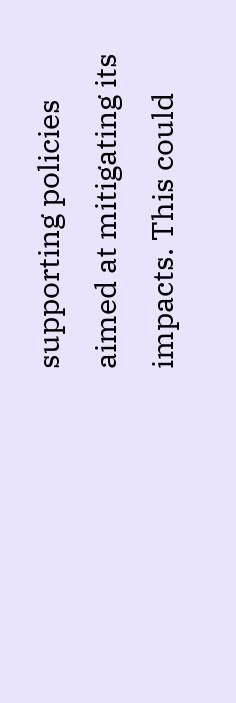supporting policies aimed at mitigating its impacts. This could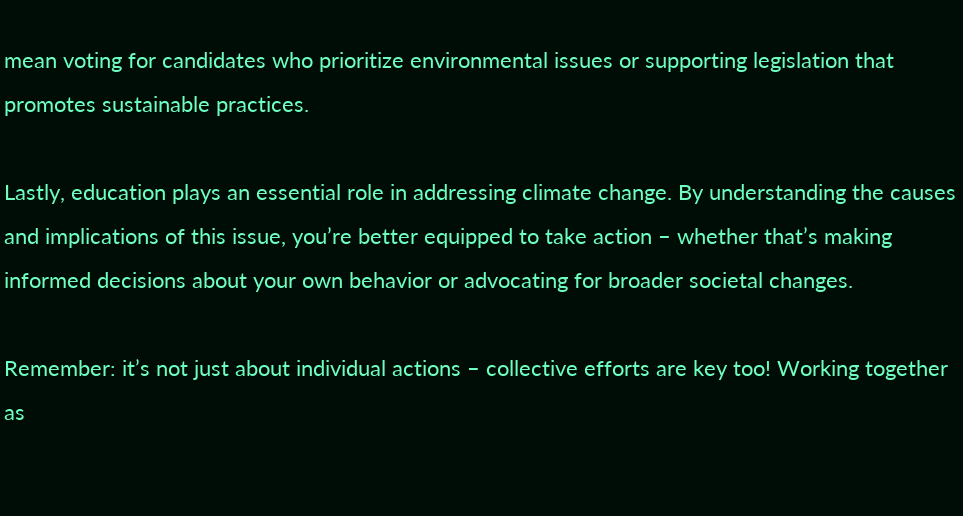mean voting for candidates who prioritize environmental issues or supporting legislation that promotes sustainable practices.

Lastly, education plays an essential role in addressing climate change. By understanding the causes and implications of this issue, you’re better equipped to take action – whether that’s making informed decisions about your own behavior or advocating for broader societal changes.

Remember: it’s not just about individual actions – collective efforts are key too! Working together as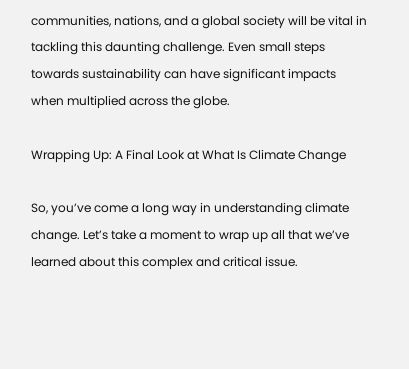communities, nations, and a global society will be vital in tackling this daunting challenge. Even small steps towards sustainability can have significant impacts when multiplied across the globe.

Wrapping Up: A Final Look at What Is Climate Change

So, you’ve come a long way in understanding climate change. Let’s take a moment to wrap up all that we’ve learned about this complex and critical issue.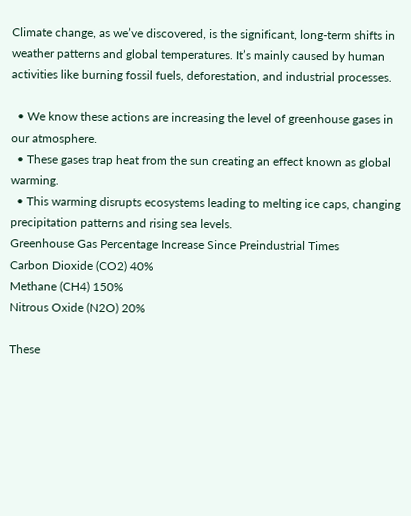Climate change, as we’ve discovered, is the significant, long-term shifts in weather patterns and global temperatures. It’s mainly caused by human activities like burning fossil fuels, deforestation, and industrial processes.

  • We know these actions are increasing the level of greenhouse gases in our atmosphere.
  • These gases trap heat from the sun creating an effect known as global warming.
  • This warming disrupts ecosystems leading to melting ice caps, changing precipitation patterns and rising sea levels.
Greenhouse Gas Percentage Increase Since Preindustrial Times
Carbon Dioxide (CO2) 40%
Methane (CH4) 150%
Nitrous Oxide (N2O) 20%

These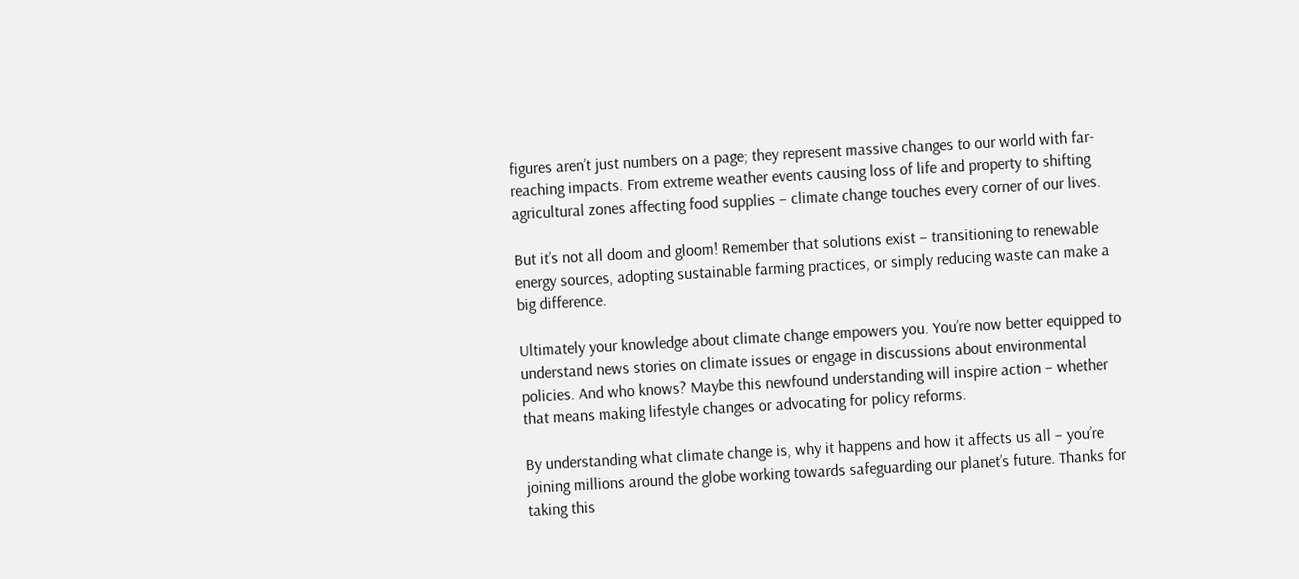figures aren’t just numbers on a page; they represent massive changes to our world with far-reaching impacts. From extreme weather events causing loss of life and property to shifting agricultural zones affecting food supplies – climate change touches every corner of our lives.

But it’s not all doom and gloom! Remember that solutions exist – transitioning to renewable energy sources, adopting sustainable farming practices, or simply reducing waste can make a big difference.

Ultimately your knowledge about climate change empowers you. You’re now better equipped to understand news stories on climate issues or engage in discussions about environmental policies. And who knows? Maybe this newfound understanding will inspire action – whether that means making lifestyle changes or advocating for policy reforms.

By understanding what climate change is, why it happens and how it affects us all – you’re joining millions around the globe working towards safeguarding our planet’s future. Thanks for taking this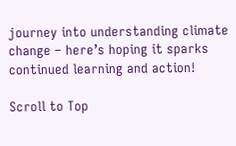journey into understanding climate change – here’s hoping it sparks continued learning and action!

Scroll to Top